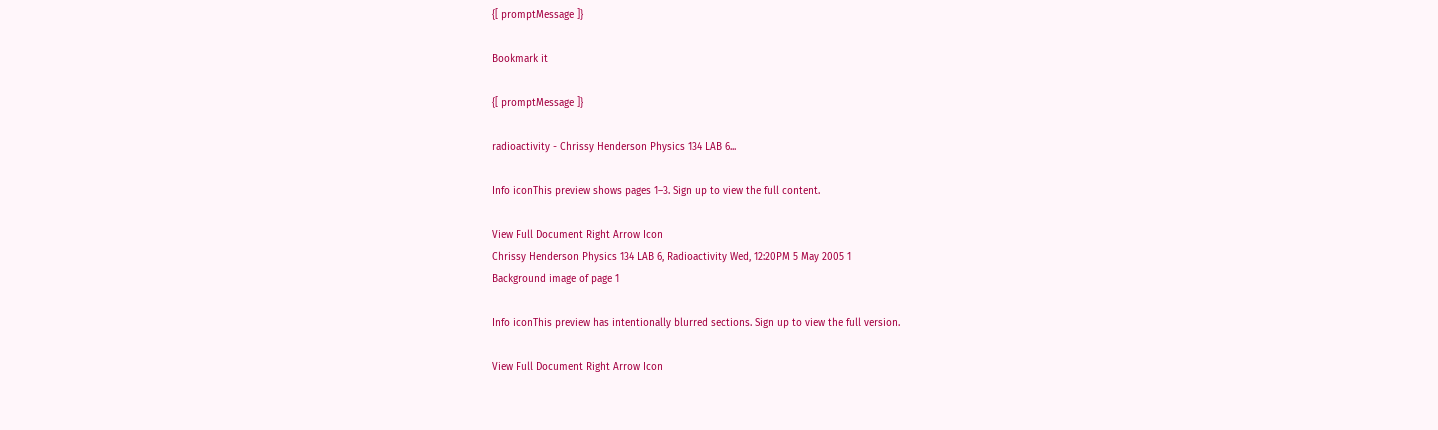{[ promptMessage ]}

Bookmark it

{[ promptMessage ]}

radioactivity - Chrissy Henderson Physics 134 LAB 6...

Info iconThis preview shows pages 1–3. Sign up to view the full content.

View Full Document Right Arrow Icon
Chrissy Henderson Physics 134 LAB 6, Radioactivity Wed, 12:20PM 5 May 2005 1
Background image of page 1

Info iconThis preview has intentionally blurred sections. Sign up to view the full version.

View Full Document Right Arrow Icon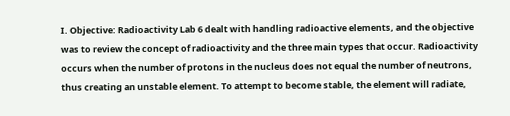I. Objective: Radioactivity Lab 6 dealt with handling radioactive elements, and the objective was to review the concept of radioactivity and the three main types that occur. Radioactivity occurs when the number of protons in the nucleus does not equal the number of neutrons, thus creating an unstable element. To attempt to become stable, the element will radiate,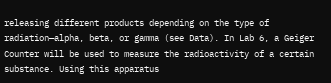releasing different products depending on the type of radiation—alpha, beta, or gamma (see Data). In Lab 6, a Geiger Counter will be used to measure the radioactivity of a certain substance. Using this apparatus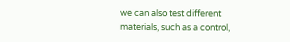we can also test different materials, such as a control,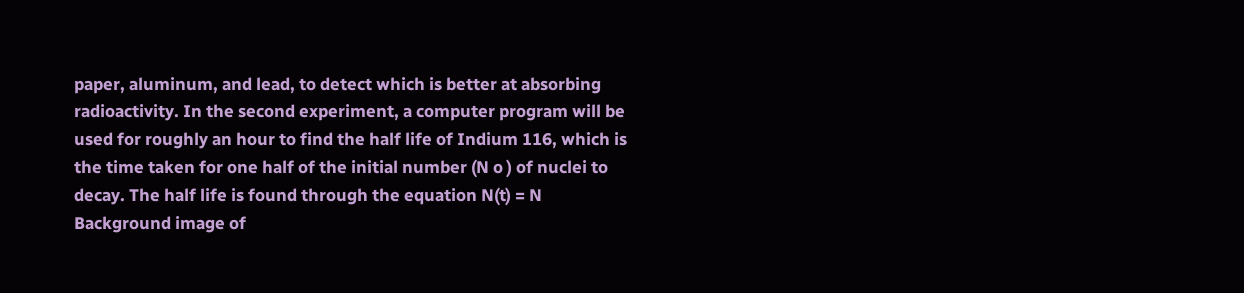paper, aluminum, and lead, to detect which is better at absorbing radioactivity. In the second experiment, a computer program will be used for roughly an hour to find the half life of Indium 116, which is the time taken for one half of the initial number (N o ) of nuclei to decay. The half life is found through the equation N(t) = N
Background image of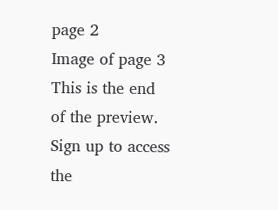page 2
Image of page 3
This is the end of the preview. Sign up to access the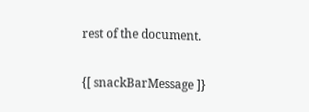rest of the document.

{[ snackBarMessage ]}